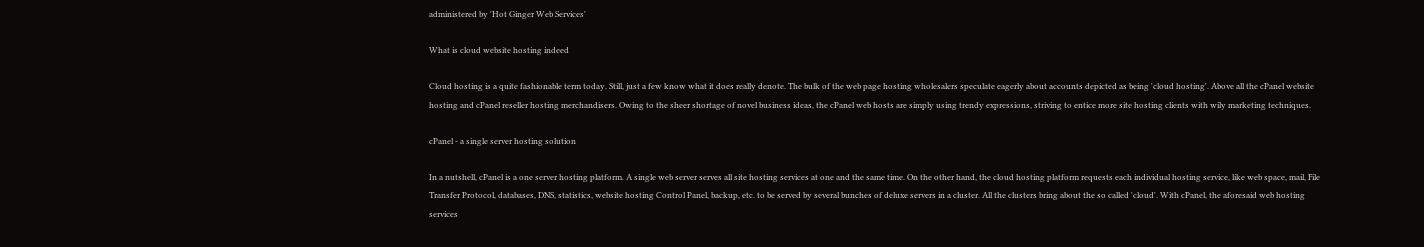administered by 'Hot Ginger Web Services'

What is cloud website hosting indeed

Cloud hosting is a quite fashionable term today. Still, just a few know what it does really denote. The bulk of the web page hosting wholesalers speculate eagerly about accounts depicted as being 'cloud hosting'. Above all the cPanel website hosting and cPanel reseller hosting merchandisers. Owing to the sheer shortage of novel business ideas, the cPanel web hosts are simply using trendy expressions, striving to entice more site hosting clients with wily marketing techniques.

cPanel - a single server hosting solution

In a nutshell, cPanel is a one server hosting platform. A single web server serves all site hosting services at one and the same time. On the other hand, the cloud hosting platform requests each individual hosting service, like web space, mail, File Transfer Protocol, databases, DNS, statistics, website hosting Control Panel, backup, etc. to be served by several bunches of deluxe servers in a cluster. All the clusters bring about the so called 'cloud'. With cPanel, the aforesaid web hosting services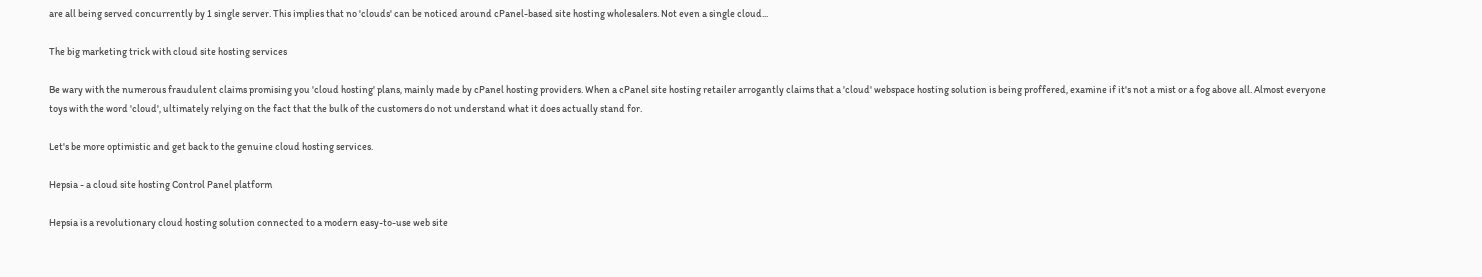are all being served concurrently by 1 single server. This implies that no 'clouds' can be noticed around cPanel-based site hosting wholesalers. Not even a single cloud...

The big marketing trick with cloud site hosting services

Be wary with the numerous fraudulent claims promising you 'cloud hosting' plans, mainly made by cPanel hosting providers. When a cPanel site hosting retailer arrogantly claims that a 'cloud' webspace hosting solution is being proffered, examine if it's not a mist or a fog above all. Almost everyone toys with the word 'cloud', ultimately relying on the fact that the bulk of the customers do not understand what it does actually stand for.

Let's be more optimistic and get back to the genuine cloud hosting services.

Hepsia - a cloud site hosting Control Panel platform

Hepsia is a revolutionary cloud hosting solution connected to a modern easy-to-use web site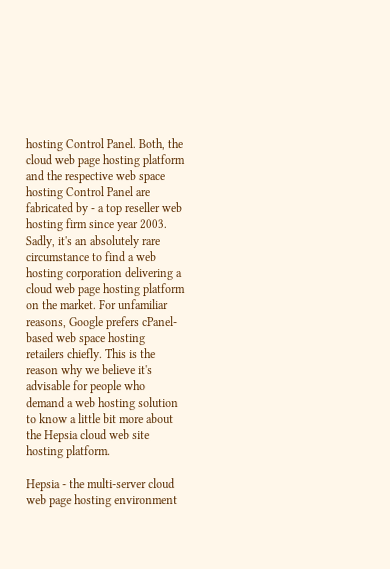hosting Control Panel. Both, the cloud web page hosting platform and the respective web space hosting Control Panel are fabricated by - a top reseller web hosting firm since year 2003. Sadly, it's an absolutely rare circumstance to find a web hosting corporation delivering a cloud web page hosting platform on the market. For unfamiliar reasons, Google prefers cPanel-based web space hosting retailers chiefly. This is the reason why we believe it's advisable for people who demand a web hosting solution to know a little bit more about the Hepsia cloud web site hosting platform.

Hepsia - the multi-server cloud web page hosting environment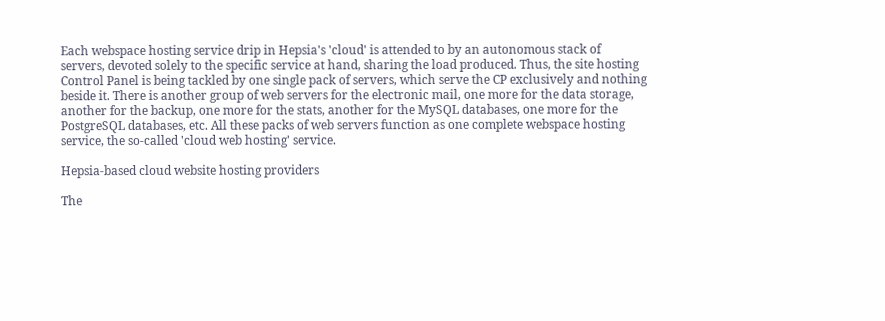Each webspace hosting service drip in Hepsia's 'cloud' is attended to by an autonomous stack of servers, devoted solely to the specific service at hand, sharing the load produced. Thus, the site hosting Control Panel is being tackled by one single pack of servers, which serve the CP exclusively and nothing beside it. There is another group of web servers for the electronic mail, one more for the data storage, another for the backup, one more for the stats, another for the MySQL databases, one more for the PostgreSQL databases, etc. All these packs of web servers function as one complete webspace hosting service, the so-called 'cloud web hosting' service.

Hepsia-based cloud website hosting providers

The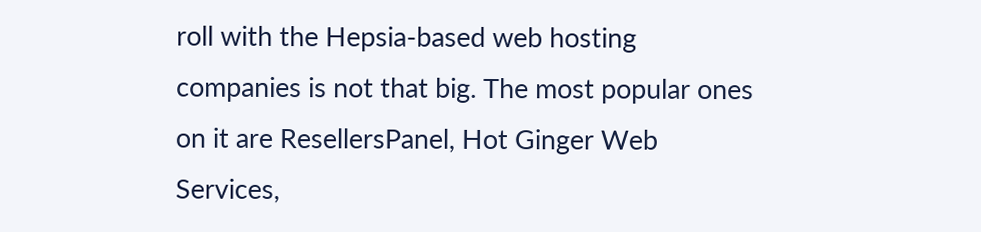roll with the Hepsia-based web hosting companies is not that big. The most popular ones on it are ResellersPanel, Hot Ginger Web Services,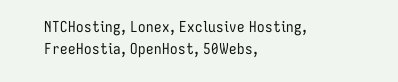NTCHosting, Lonex, Exclusive Hosting, FreeHostia, OpenHost, 50Webs,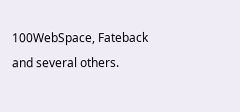100WebSpace, Fateback and several others.